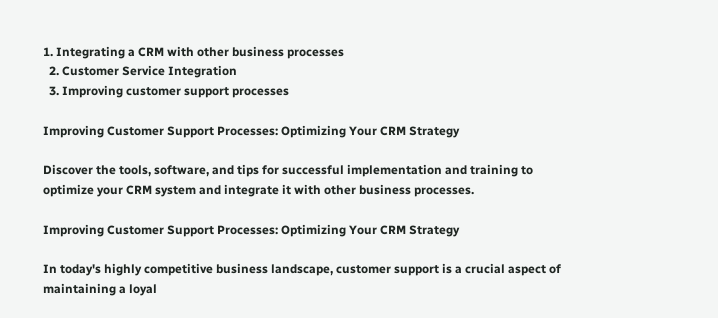1. Integrating a CRM with other business processes
  2. Customer Service Integration
  3. Improving customer support processes

Improving Customer Support Processes: Optimizing Your CRM Strategy

Discover the tools, software, and tips for successful implementation and training to optimize your CRM system and integrate it with other business processes.

Improving Customer Support Processes: Optimizing Your CRM Strategy

In today's highly competitive business landscape, customer support is a crucial aspect of maintaining a loyal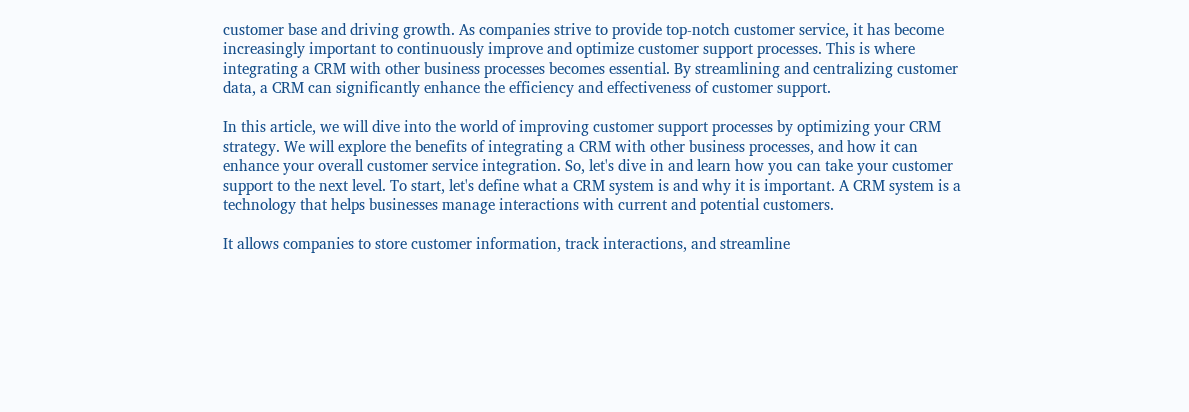customer base and driving growth. As companies strive to provide top-notch customer service, it has become increasingly important to continuously improve and optimize customer support processes. This is where integrating a CRM with other business processes becomes essential. By streamlining and centralizing customer data, a CRM can significantly enhance the efficiency and effectiveness of customer support.

In this article, we will dive into the world of improving customer support processes by optimizing your CRM strategy. We will explore the benefits of integrating a CRM with other business processes, and how it can enhance your overall customer service integration. So, let's dive in and learn how you can take your customer support to the next level. To start, let's define what a CRM system is and why it is important. A CRM system is a technology that helps businesses manage interactions with current and potential customers.

It allows companies to store customer information, track interactions, and streamline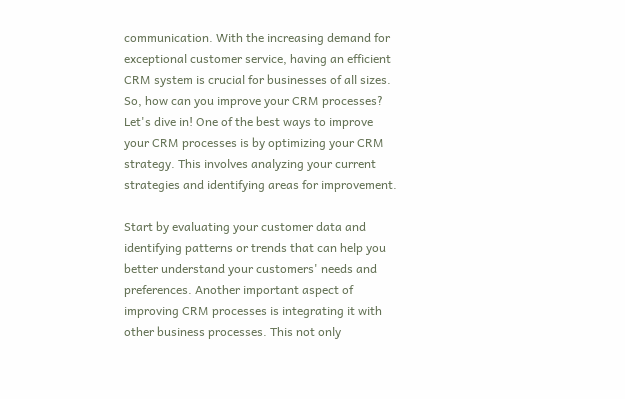communication. With the increasing demand for exceptional customer service, having an efficient CRM system is crucial for businesses of all sizes. So, how can you improve your CRM processes? Let's dive in! One of the best ways to improve your CRM processes is by optimizing your CRM strategy. This involves analyzing your current strategies and identifying areas for improvement.

Start by evaluating your customer data and identifying patterns or trends that can help you better understand your customers' needs and preferences. Another important aspect of improving CRM processes is integrating it with other business processes. This not only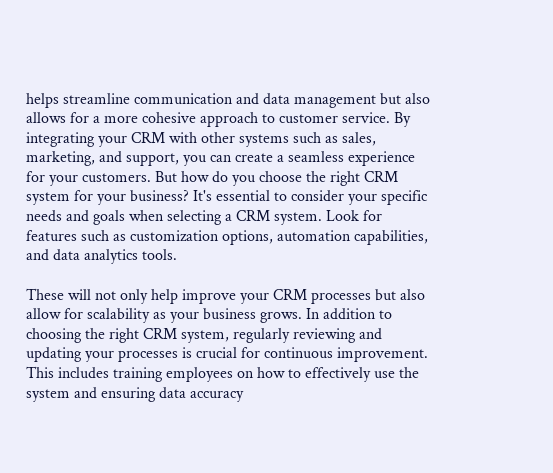helps streamline communication and data management but also allows for a more cohesive approach to customer service. By integrating your CRM with other systems such as sales, marketing, and support, you can create a seamless experience for your customers. But how do you choose the right CRM system for your business? It's essential to consider your specific needs and goals when selecting a CRM system. Look for features such as customization options, automation capabilities, and data analytics tools.

These will not only help improve your CRM processes but also allow for scalability as your business grows. In addition to choosing the right CRM system, regularly reviewing and updating your processes is crucial for continuous improvement. This includes training employees on how to effectively use the system and ensuring data accuracy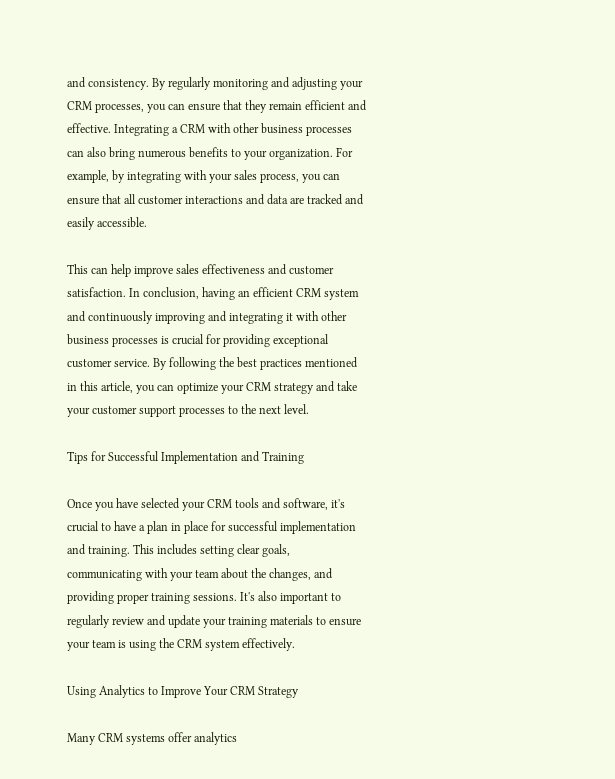and consistency. By regularly monitoring and adjusting your CRM processes, you can ensure that they remain efficient and effective. Integrating a CRM with other business processes can also bring numerous benefits to your organization. For example, by integrating with your sales process, you can ensure that all customer interactions and data are tracked and easily accessible.

This can help improve sales effectiveness and customer satisfaction. In conclusion, having an efficient CRM system and continuously improving and integrating it with other business processes is crucial for providing exceptional customer service. By following the best practices mentioned in this article, you can optimize your CRM strategy and take your customer support processes to the next level.

Tips for Successful Implementation and Training

Once you have selected your CRM tools and software, it's crucial to have a plan in place for successful implementation and training. This includes setting clear goals, communicating with your team about the changes, and providing proper training sessions. It's also important to regularly review and update your training materials to ensure your team is using the CRM system effectively.

Using Analytics to Improve Your CRM Strategy

Many CRM systems offer analytics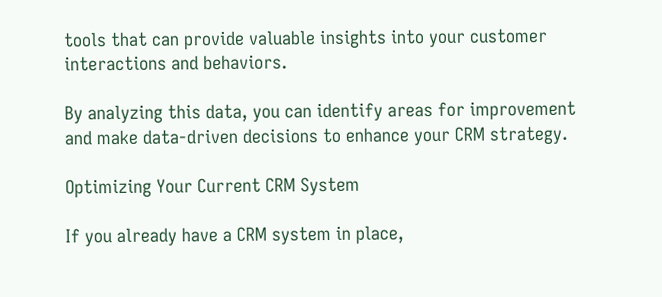tools that can provide valuable insights into your customer interactions and behaviors.

By analyzing this data, you can identify areas for improvement and make data-driven decisions to enhance your CRM strategy.

Optimizing Your Current CRM System

If you already have a CRM system in place,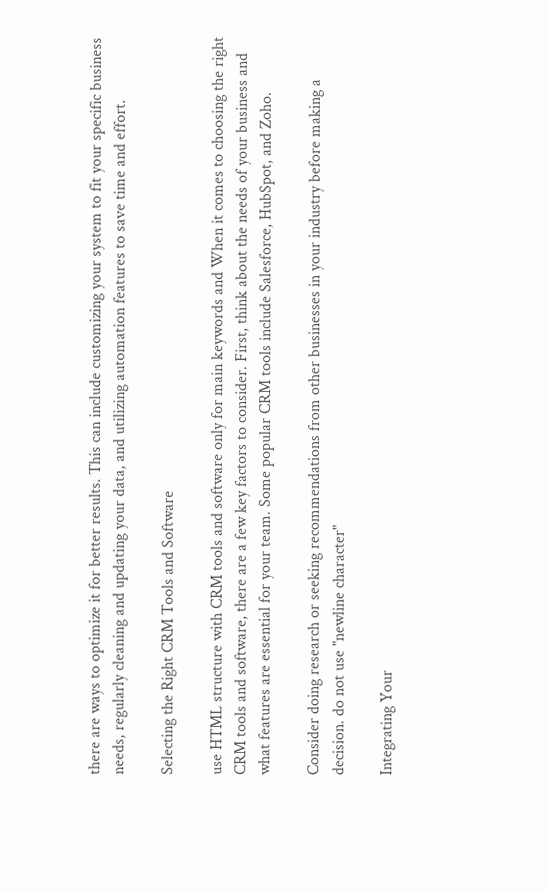there are ways to optimize it for better results. This can include customizing your system to fit your specific business needs, regularly cleaning and updating your data, and utilizing automation features to save time and effort.

Selecting the Right CRM Tools and Software

use HTML structure with CRM tools and software only for main keywords and When it comes to choosing the right CRM tools and software, there are a few key factors to consider. First, think about the needs of your business and what features are essential for your team. Some popular CRM tools include Salesforce, HubSpot, and Zoho.

Consider doing research or seeking recommendations from other businesses in your industry before making a decision. do not use "newline character"

Integrating Your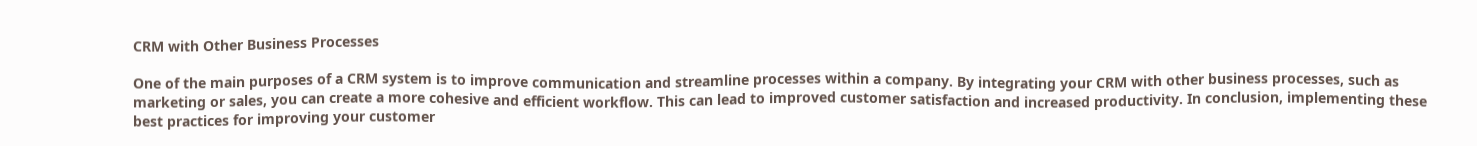CRM with Other Business Processes

One of the main purposes of a CRM system is to improve communication and streamline processes within a company. By integrating your CRM with other business processes, such as marketing or sales, you can create a more cohesive and efficient workflow. This can lead to improved customer satisfaction and increased productivity. In conclusion, implementing these best practices for improving your customer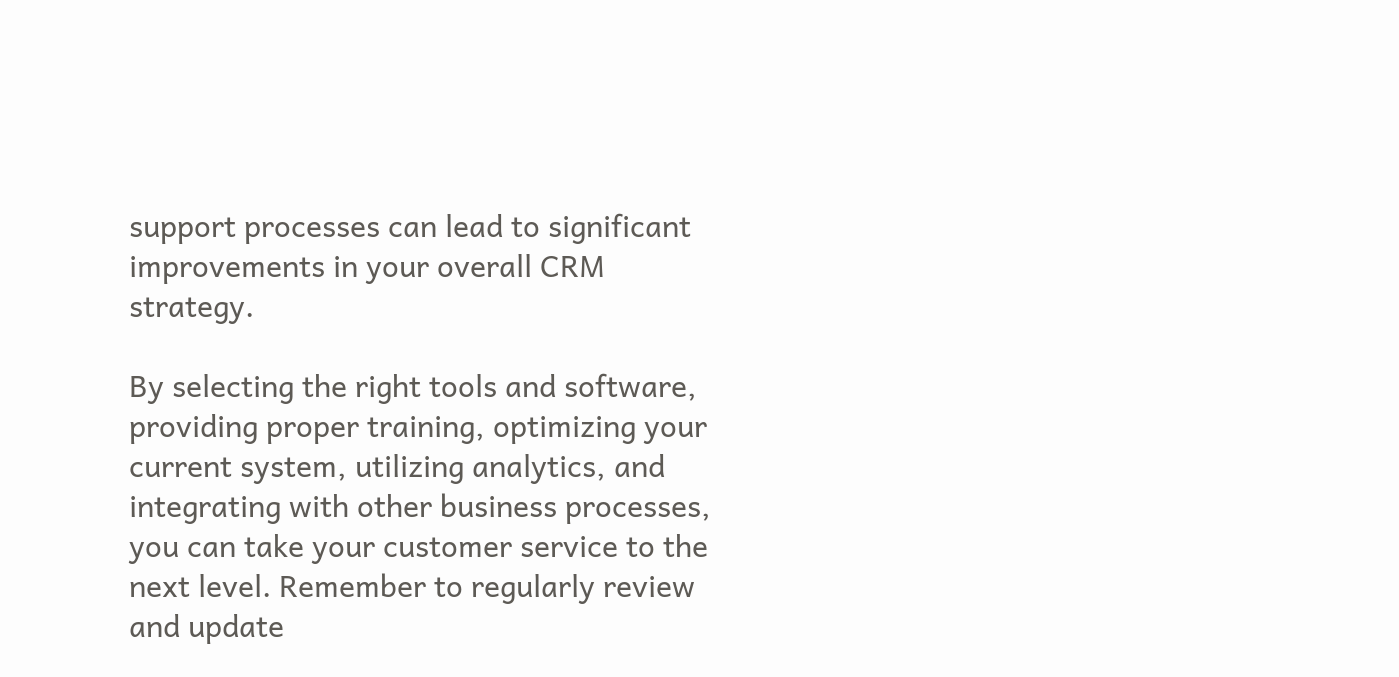support processes can lead to significant improvements in your overall CRM strategy.

By selecting the right tools and software, providing proper training, optimizing your current system, utilizing analytics, and integrating with other business processes, you can take your customer service to the next level. Remember to regularly review and update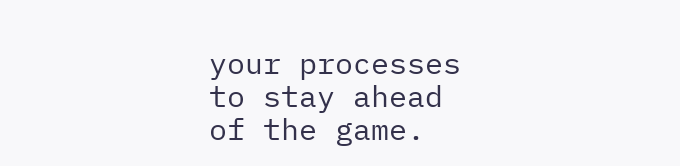your processes to stay ahead of the game.